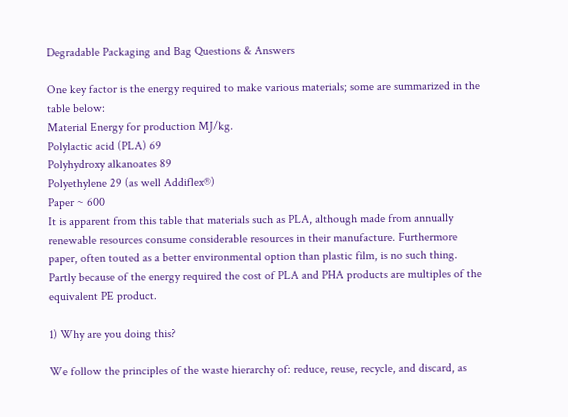Degradable Packaging and Bag Questions & Answers

One key factor is the energy required to make various materials; some are summarized in the table below:
Material Energy for production MJ/kg.
Polylactic acid (PLA) 69
Polyhydroxy alkanoates 89
Polyethylene 29 (as well Addiflex®)
Paper ~ 600
It is apparent from this table that materials such as PLA, although made from annually renewable resources consume considerable resources in their manufacture. Furthermore paper, often touted as a better environmental option than plastic film, is no such thing. Partly because of the energy required the cost of PLA and PHA products are multiples of the equivalent PE product.

1) Why are you doing this?

We follow the principles of the waste hierarchy of: reduce, reuse, recycle, and discard, as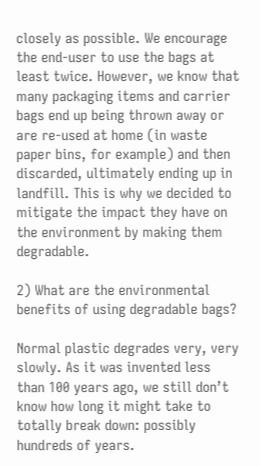closely as possible. We encourage the end-user to use the bags at least twice. However, we know that many packaging items and carrier bags end up being thrown away or are re-used at home (in waste paper bins, for example) and then discarded, ultimately ending up in landfill. This is why we decided to mitigate the impact they have on the environment by making them degradable.

2) What are the environmental benefits of using degradable bags?

Normal plastic degrades very, very slowly. As it was invented less than 100 years ago, we still don’t know how long it might take to totally break down: possibly hundreds of years.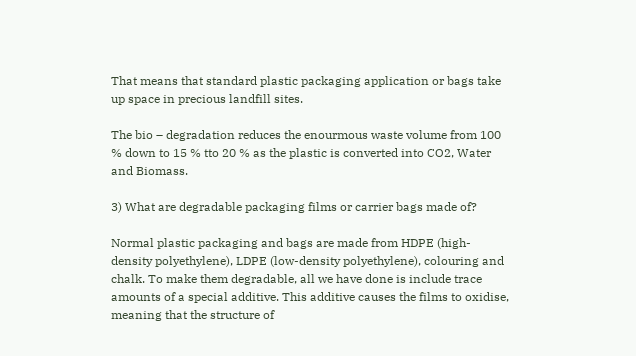That means that standard plastic packaging application or bags take up space in precious landfill sites.

The bio – degradation reduces the enourmous waste volume from 100 % down to 15 % tto 20 % as the plastic is converted into CO2, Water and Biomass.

3) What are degradable packaging films or carrier bags made of?

Normal plastic packaging and bags are made from HDPE (high-density polyethylene), LDPE (low-density polyethylene), colouring and chalk. To make them degradable, all we have done is include trace amounts of a special additive. This additive causes the films to oxidise, meaning that the structure of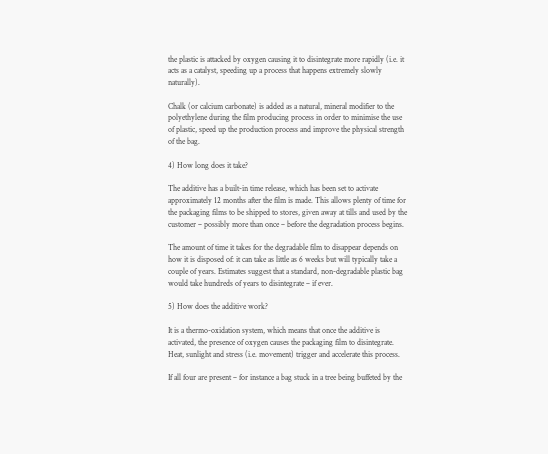the plastic is attacked by oxygen causing it to disintegrate more rapidly (i.e. it acts as a catalyst, speeding up a process that happens extremely slowly naturally).

Chalk (or calcium carbonate) is added as a natural, mineral modifier to the polyethylene during the film producing process in order to minimise the use of plastic, speed up the production process and improve the physical strength of the bag.

4) How long does it take?

The additive has a built-in time release, which has been set to activate approximately 12 months after the film is made. This allows plenty of time for the packaging films to be shipped to stores, given away at tills and used by the customer – possibly more than once – before the degradation process begins.

The amount of time it takes for the degradable film to disappear depends on how it is disposed of: it can take as little as 6 weeks but will typically take a couple of years. Estimates suggest that a standard, non-degradable plastic bag would take hundreds of years to disintegrate – if ever.

5) How does the additive work?

It is a thermo-oxidation system, which means that once the additive is activated, the presence of oxygen causes the packaging film to disintegrate. Heat, sunlight and stress (i.e. movement) trigger and accelerate this process.

If all four are present – for instance a bag stuck in a tree being buffeted by the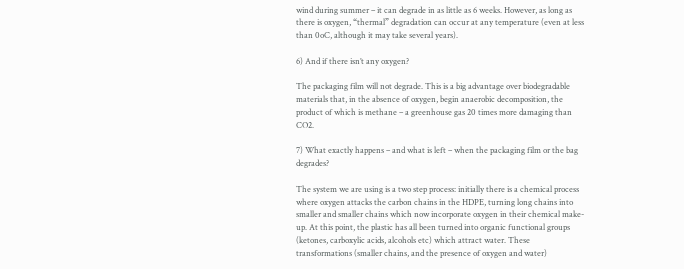wind during summer – it can degrade in as little as 6 weeks. However, as long as there is oxygen, “thermal” degradation can occur at any temperature (even at less than 0oC, although it may take several years).

6) And if there isn’t any oxygen?

The packaging film will not degrade. This is a big advantage over biodegradable materials that, in the absence of oxygen, begin anaerobic decomposition, the product of which is methane – a greenhouse gas 20 times more damaging than CO2.

7) What exactly happens – and what is left – when the packaging film or the bag degrades?

The system we are using is a two step process: initially there is a chemical process where oxygen attacks the carbon chains in the HDPE, turning long chains into smaller and smaller chains which now incorporate oxygen in their chemical make-up. At this point, the plastic has all been turned into organic functional groups (ketones, carboxylic acids, alcohols etc) which attract water. These transformations (smaller chains, and the presence of oxygen and water)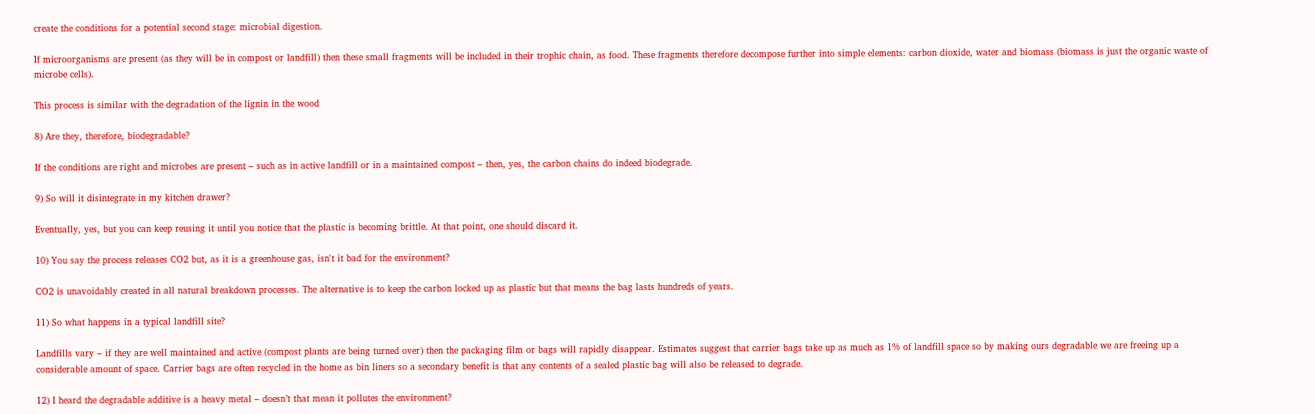create the conditions for a potential second stage: microbial digestion.

If microorganisms are present (as they will be in compost or landfill) then these small fragments will be included in their trophic chain, as food. These fragments therefore decompose further into simple elements: carbon dioxide, water and biomass (biomass is just the organic waste of microbe cells).

This process is similar with the degradation of the lignin in the wood

8) Are they, therefore, biodegradable?

If the conditions are right and microbes are present – such as in active landfill or in a maintained compost – then, yes, the carbon chains do indeed biodegrade.

9) So will it disintegrate in my kitchen drawer?

Eventually, yes, but you can keep reusing it until you notice that the plastic is becoming brittle. At that point, one should discard it.

10) You say the process releases CO2 but, as it is a greenhouse gas, isn't it bad for the environment?

CO2 is unavoidably created in all natural breakdown processes. The alternative is to keep the carbon locked up as plastic but that means the bag lasts hundreds of years.

11) So what happens in a typical landfill site?

Landfills vary – if they are well maintained and active (compost plants are being turned over) then the packaging film or bags will rapidly disappear. Estimates suggest that carrier bags take up as much as 1% of landfill space so by making ours degradable we are freeing up a considerable amount of space. Carrier bags are often recycled in the home as bin liners so a secondary benefit is that any contents of a sealed plastic bag will also be released to degrade.

12) I heard the degradable additive is a heavy metal – doesn’t that mean it pollutes the environment?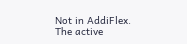Not in AddiFlex.
The active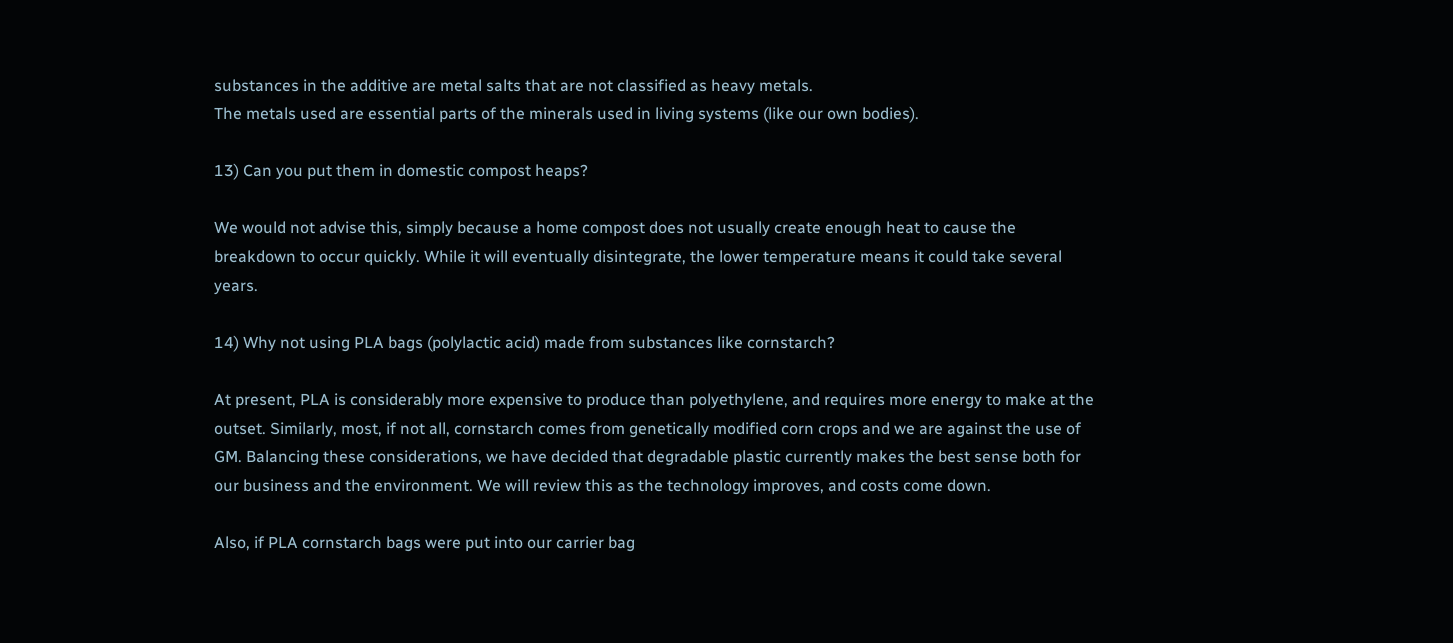substances in the additive are metal salts that are not classified as heavy metals.
The metals used are essential parts of the minerals used in living systems (like our own bodies).

13) Can you put them in domestic compost heaps?

We would not advise this, simply because a home compost does not usually create enough heat to cause the breakdown to occur quickly. While it will eventually disintegrate, the lower temperature means it could take several years.

14) Why not using PLA bags (polylactic acid) made from substances like cornstarch?

At present, PLA is considerably more expensive to produce than polyethylene, and requires more energy to make at the outset. Similarly, most, if not all, cornstarch comes from genetically modified corn crops and we are against the use of GM. Balancing these considerations, we have decided that degradable plastic currently makes the best sense both for our business and the environment. We will review this as the technology improves, and costs come down.

Also, if PLA cornstarch bags were put into our carrier bag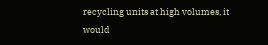recycling units at high volumes, it would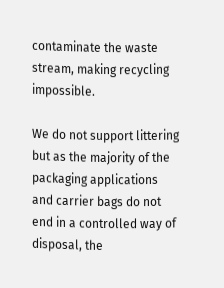contaminate the waste stream, making recycling impossible.

We do not support littering but as the majority of the packaging applications and carrier bags do not end in a controlled way of disposal, the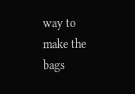way to make the bags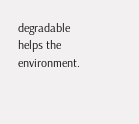degradable helps the environment.